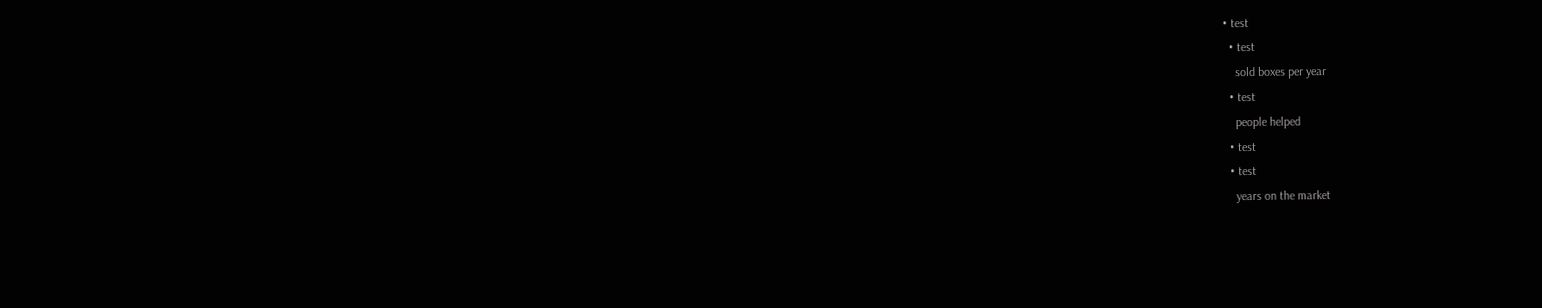• test
  • test
    sold boxes per year
  • test
    people helped
  • test
  • test
    years on the market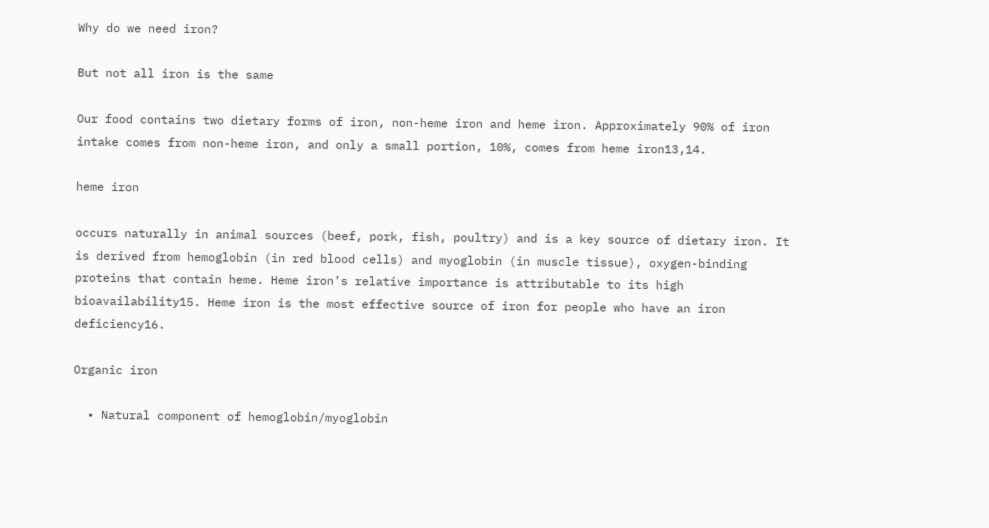Why do we need iron?

But not all iron is the same

Our food contains two dietary forms of iron, non-heme iron and heme iron. Approximately 90% of iron intake comes from non-heme iron, and only a small portion, 10%, comes from heme iron13,14.

heme iron

occurs naturally in animal sources (beef, pork, fish, poultry) and is a key source of dietary iron. It is derived from hemoglobin (in red blood cells) and myoglobin (in muscle tissue), oxygen-binding proteins that contain heme. Heme iron’s relative importance is attributable to its high bioavailability15. Heme iron is the most effective source of iron for people who have an iron deficiency16.

Organic iron

  • Natural component of hemoglobin/myoglobin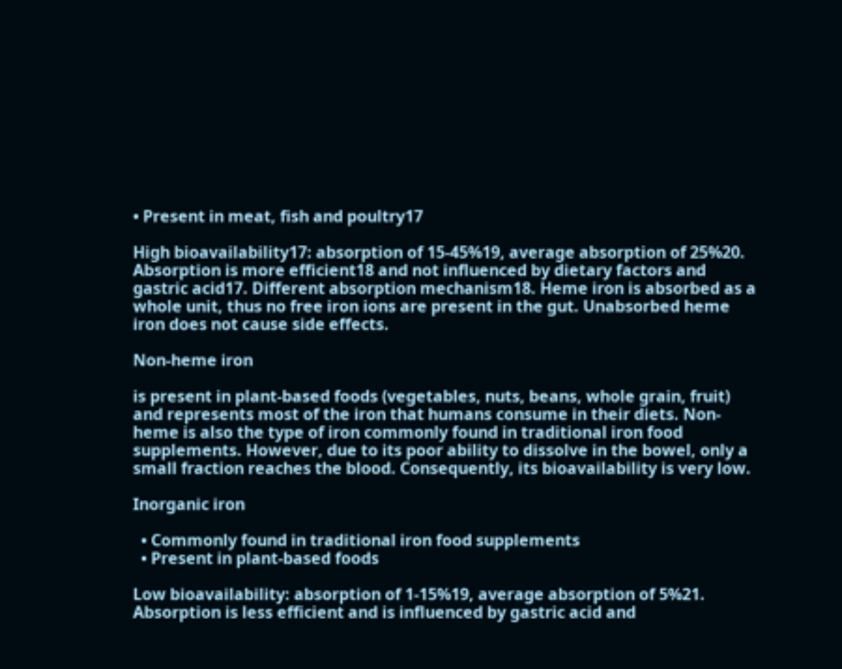• Present in meat, fish and poultry17

High bioavailability17: absorption of 15-45%19, average absorption of 25%20. Absorption is more efficient18 and not influenced by dietary factors and gastric acid17. Different absorption mechanism18. Heme iron is absorbed as a whole unit, thus no free iron ions are present in the gut. Unabsorbed heme iron does not cause side effects.

Non-heme iron

is present in plant-based foods (vegetables, nuts, beans, whole grain, fruit) and represents most of the iron that humans consume in their diets. Non-heme is also the type of iron commonly found in traditional iron food supplements. However, due to its poor ability to dissolve in the bowel, only a small fraction reaches the blood. Consequently, its bioavailability is very low.

Inorganic iron

  • Commonly found in traditional iron food supplements
  • Present in plant-based foods

Low bioavailability: absorption of 1-15%19, average absorption of 5%21. Absorption is less efficient and is influenced by gastric acid and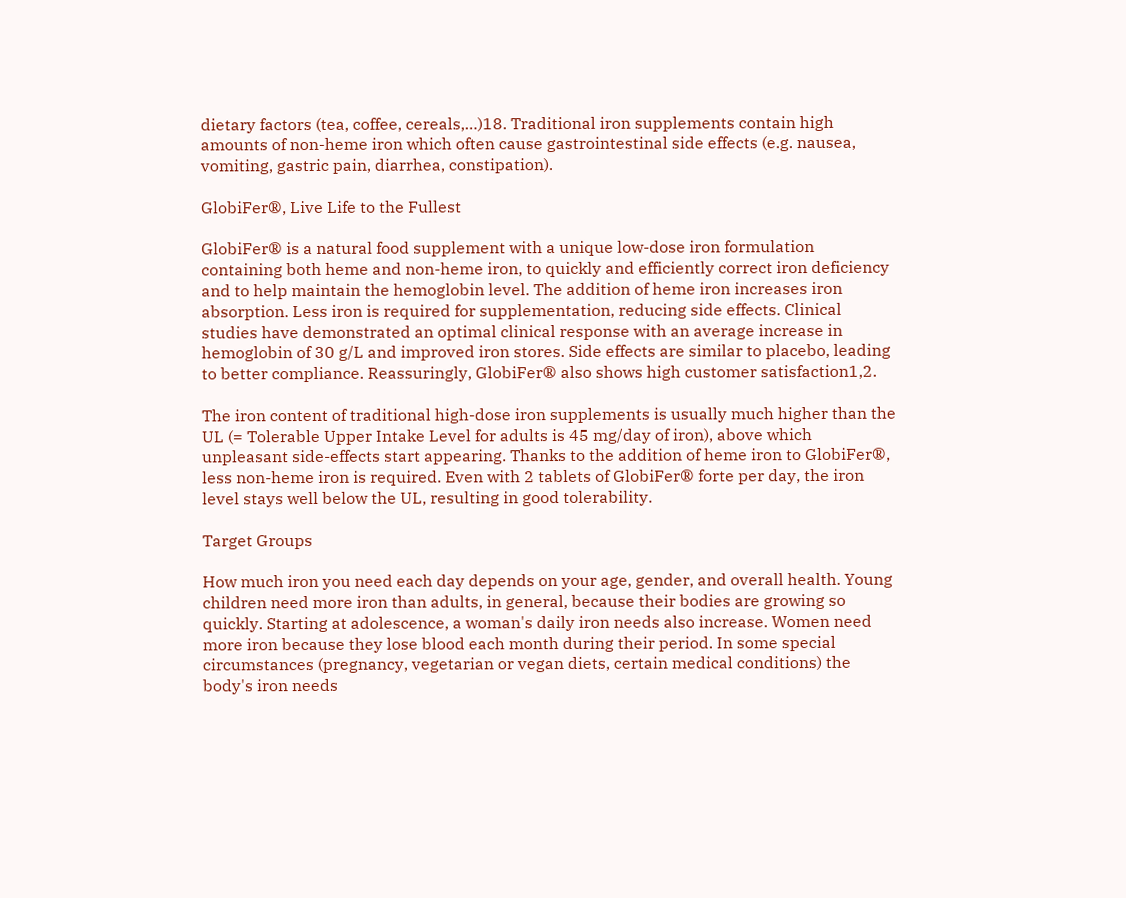dietary factors (tea, coffee, cereals,…)18. Traditional iron supplements contain high amounts of non-heme iron which often cause gastrointestinal side effects (e.g. nausea, vomiting, gastric pain, diarrhea, constipation).

GlobiFer®, Live Life to the Fullest

GlobiFer® is a natural food supplement with a unique low-dose iron formulation containing both heme and non-heme iron, to quickly and efficiently correct iron deficiency and to help maintain the hemoglobin level. The addition of heme iron increases iron absorption. Less iron is required for supplementation, reducing side effects. Clinical studies have demonstrated an optimal clinical response with an average increase in hemoglobin of 30 g/L and improved iron stores. Side effects are similar to placebo, leading to better compliance. Reassuringly, GlobiFer® also shows high customer satisfaction1,2.

The iron content of traditional high-dose iron supplements is usually much higher than the UL (= Tolerable Upper Intake Level for adults is 45 mg/day of iron), above which unpleasant side-effects start appearing. Thanks to the addition of heme iron to GlobiFer®, less non-heme iron is required. Even with 2 tablets of GlobiFer® forte per day, the iron level stays well below the UL, resulting in good tolerability.

Target Groups

How much iron you need each day depends on your age, gender, and overall health. Young children need more iron than adults, in general, because their bodies are growing so quickly. Starting at adolescence, a woman's daily iron needs also increase. Women need more iron because they lose blood each month during their period. In some special circumstances (pregnancy, vegetarian or vegan diets, certain medical conditions) the body's iron needs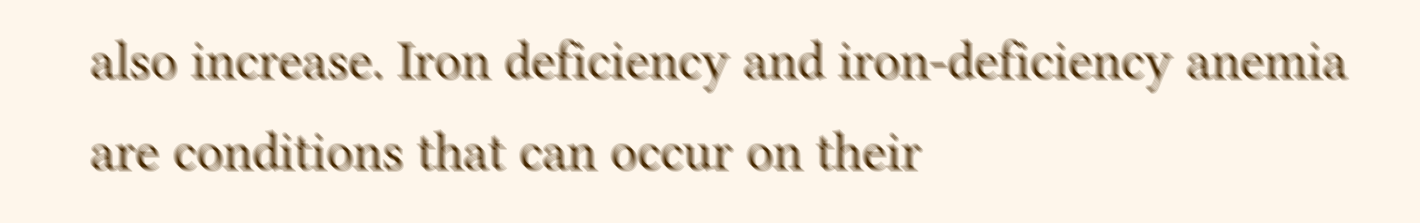also increase. Iron deficiency and iron-deficiency anemia are conditions that can occur on their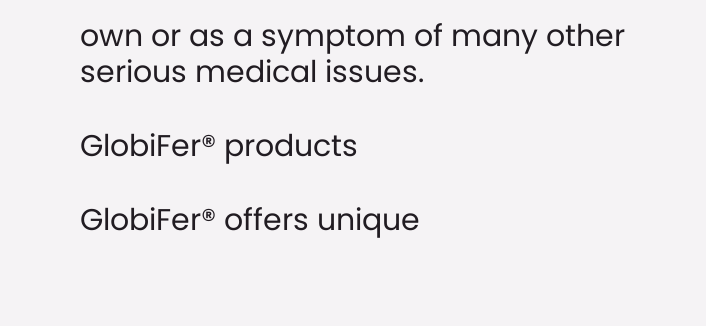own or as a symptom of many other serious medical issues.

GlobiFer® products

GlobiFer® offers unique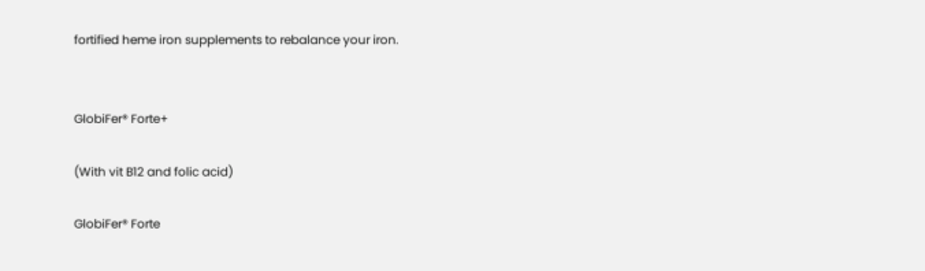fortified heme iron supplements to rebalance your iron.


GlobiFer® Forte+

(With vit B12 and folic acid)

GlobiFer® Forte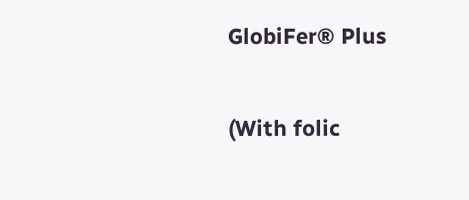GlobiFer® Plus

(With folic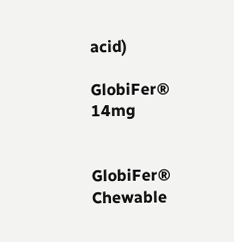acid)

GlobiFer® 14mg


GlobiFer® Chewable